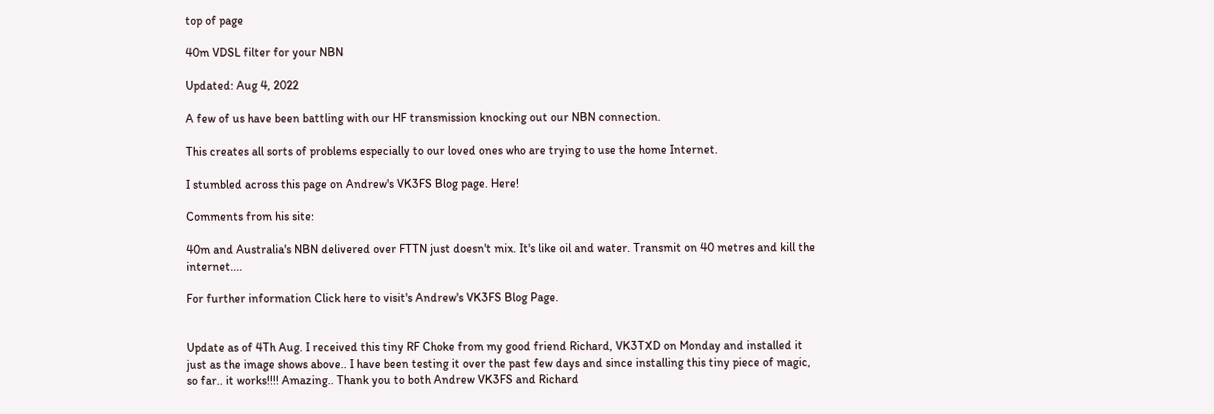top of page

40m VDSL filter for your NBN

Updated: Aug 4, 2022

A few of us have been battling with our HF transmission knocking out our NBN connection.

This creates all sorts of problems especially to our loved ones who are trying to use the home Internet.

I stumbled across this page on Andrew's VK3FS Blog page. Here!

Comments from his site:

40m and Australia's NBN delivered over FTTN just doesn't mix. It's like oil and water. Transmit on 40 metres and kill the internet....

For further information Click here to visit's Andrew's VK3FS Blog Page.


Update as of 4Th Aug. I received this tiny RF Choke from my good friend Richard, VK3TXD on Monday and installed it just as the image shows above.. I have been testing it over the past few days and since installing this tiny piece of magic, so far.. it works!!!! Amazing.. Thank you to both Andrew VK3FS and Richard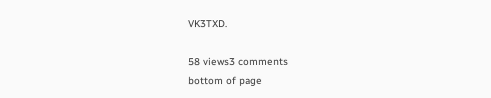VK3TXD.

58 views3 comments
bottom of page